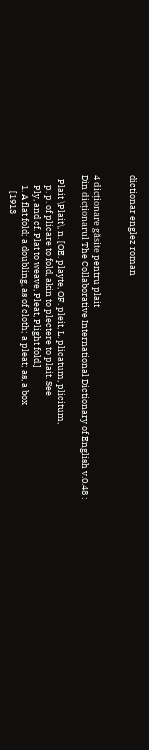dictionar englez roman


4 dicționare găsite pentru plait
Din dicționarul The Collaborative International Dictionary of English v.0.48 :

  Plait \Plait\, n. [OE. playte, OF. pleit, L. plicatum, plicitum,
     p. p. of plicare to fold, akin to plectere to plait. See
     Ply, and cf. Plat to weave, Pleat, Plight fold.]
     1. A flat fold; a doubling, as of cloth; a pleat; as, a box
        [1913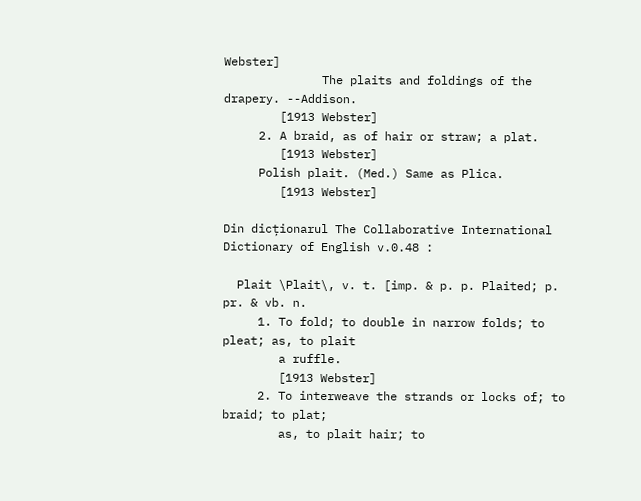Webster]
              The plaits and foldings of the drapery. --Addison.
        [1913 Webster]
     2. A braid, as of hair or straw; a plat.
        [1913 Webster]
     Polish plait. (Med.) Same as Plica.
        [1913 Webster]

Din dicționarul The Collaborative International Dictionary of English v.0.48 :

  Plait \Plait\, v. t. [imp. & p. p. Plaited; p. pr. & vb. n.
     1. To fold; to double in narrow folds; to pleat; as, to plait
        a ruffle.
        [1913 Webster]
     2. To interweave the strands or locks of; to braid; to plat;
        as, to plait hair; to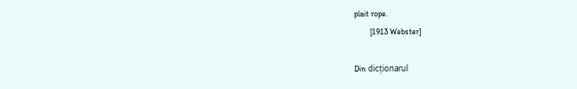plait rope.
        [1913 Webster]

Din dicționarul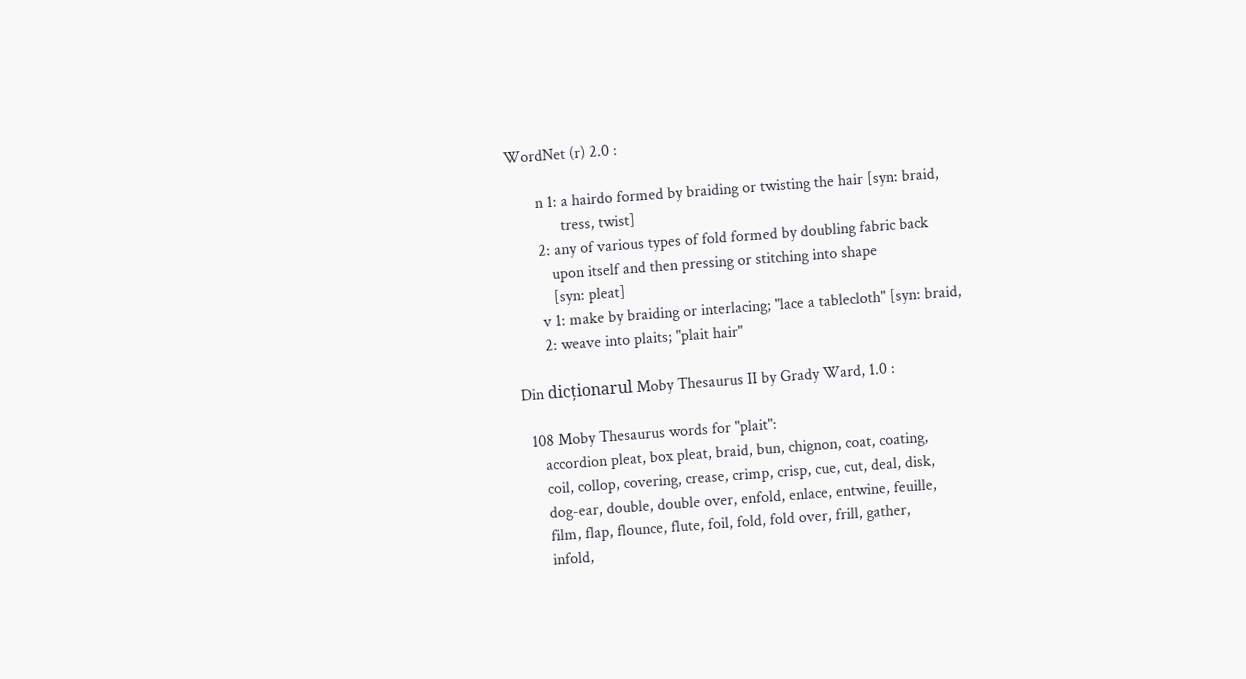WordNet (r) 2.0 :

       n 1: a hairdo formed by braiding or twisting the hair [syn: braid,
             tress, twist]
       2: any of various types of fold formed by doubling fabric back
          upon itself and then pressing or stitching into shape
          [syn: pleat]
       v 1: make by braiding or interlacing; "lace a tablecloth" [syn: braid,
       2: weave into plaits; "plait hair"

Din dicționarul Moby Thesaurus II by Grady Ward, 1.0 :

  108 Moby Thesaurus words for "plait":
     accordion pleat, box pleat, braid, bun, chignon, coat, coating,
     coil, collop, covering, crease, crimp, crisp, cue, cut, deal, disk,
     dog-ear, double, double over, enfold, enlace, entwine, feuille,
     film, flap, flounce, flute, foil, fold, fold over, frill, gather,
     infold,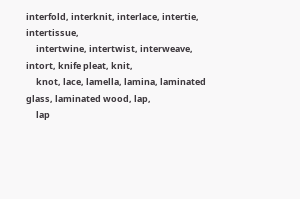interfold, interknit, interlace, intertie, intertissue,
     intertwine, intertwist, interweave, intort, knife pleat, knit,
     knot, lace, lamella, lamina, laminated glass, laminated wood, lap,
     lap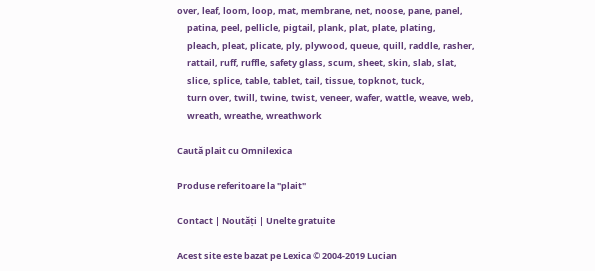over, leaf, loom, loop, mat, membrane, net, noose, pane, panel,
     patina, peel, pellicle, pigtail, plank, plat, plate, plating,
     pleach, pleat, plicate, ply, plywood, queue, quill, raddle, rasher,
     rattail, ruff, ruffle, safety glass, scum, sheet, skin, slab, slat,
     slice, splice, table, tablet, tail, tissue, topknot, tuck,
     turn over, twill, twine, twist, veneer, wafer, wattle, weave, web,
     wreath, wreathe, wreathwork

Caută plait cu Omnilexica

Produse referitoare la "plait"

Contact | Noutăți | Unelte gratuite

Acest site este bazat pe Lexica © 2004-2019 Lucian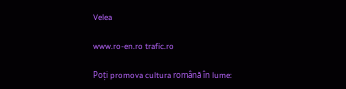Velea

www.ro-en.ro trafic.ro

Poți promova cultura română în lume: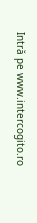Intră pe www.intercogito.ro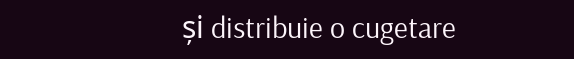și distribuie o cugetare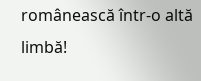românească într-o altă limbă!